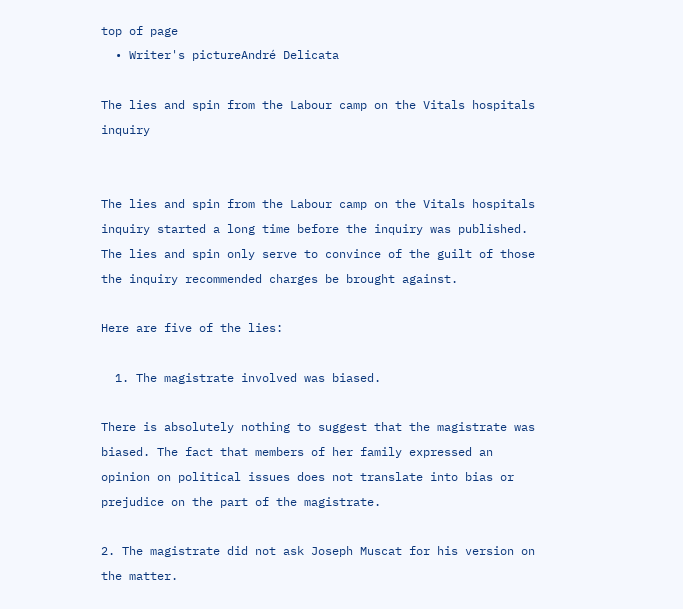top of page
  • Writer's pictureAndré Delicata

The lies and spin from the Labour camp on the Vitals hospitals inquiry


The lies and spin from the Labour camp on the Vitals hospitals inquiry started a long time before the inquiry was published. The lies and spin only serve to convince of the guilt of those the inquiry recommended charges be brought against.

Here are five of the lies:

  1. The magistrate involved was biased.

There is absolutely nothing to suggest that the magistrate was biased. The fact that members of her family expressed an opinion on political issues does not translate into bias or prejudice on the part of the magistrate.

2. The magistrate did not ask Joseph Muscat for his version on the matter.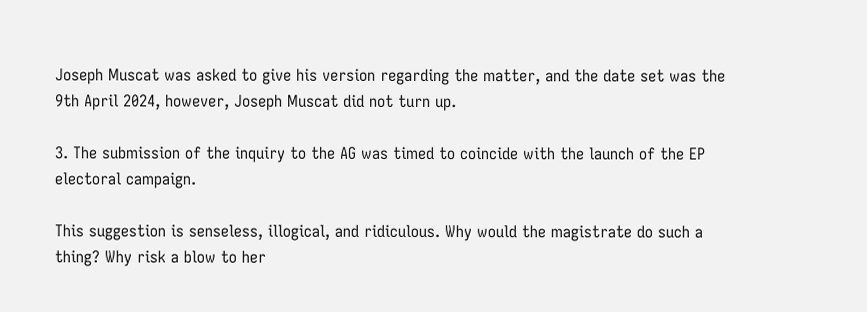Joseph Muscat was asked to give his version regarding the matter, and the date set was the 9th April 2024, however, Joseph Muscat did not turn up.

3. The submission of the inquiry to the AG was timed to coincide with the launch of the EP electoral campaign.

This suggestion is senseless, illogical, and ridiculous. Why would the magistrate do such a thing? Why risk a blow to her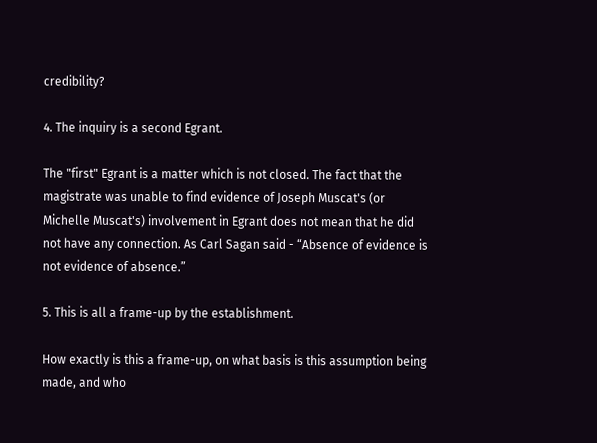credibility?

4. The inquiry is a second Egrant.

The "first" Egrant is a matter which is not closed. The fact that the magistrate was unable to find evidence of Joseph Muscat's (or Michelle Muscat's) involvement in Egrant does not mean that he did not have any connection. As Carl Sagan said - “Absence of evidence is not evidence of absence.”

5. This is all a frame-up by the establishment.

How exactly is this a frame-up, on what basis is this assumption being made, and who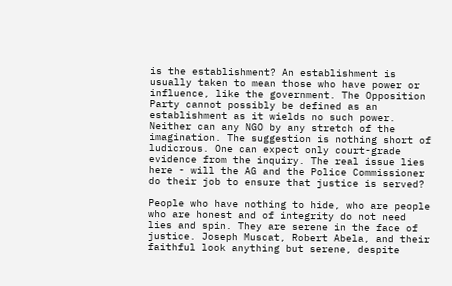is the establishment? An establishment is usually taken to mean those who have power or influence, like the government. The Opposition Party cannot possibly be defined as an establishment as it wields no such power. Neither can any NGO by any stretch of the imagination. The suggestion is nothing short of ludicrous. One can expect only court-grade evidence from the inquiry. The real issue lies here - will the AG and the Police Commissioner do their job to ensure that justice is served?

People who have nothing to hide, who are people who are honest and of integrity do not need lies and spin. They are serene in the face of justice. Joseph Muscat, Robert Abela, and their faithful look anything but serene, despite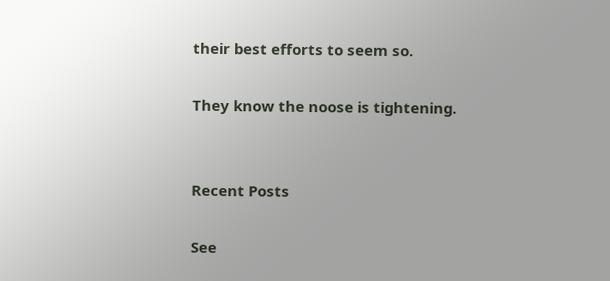their best efforts to seem so.

They know the noose is tightening.


Recent Posts

See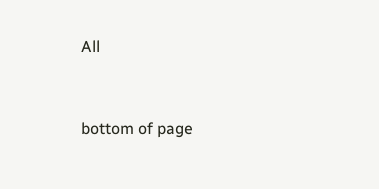All


bottom of page